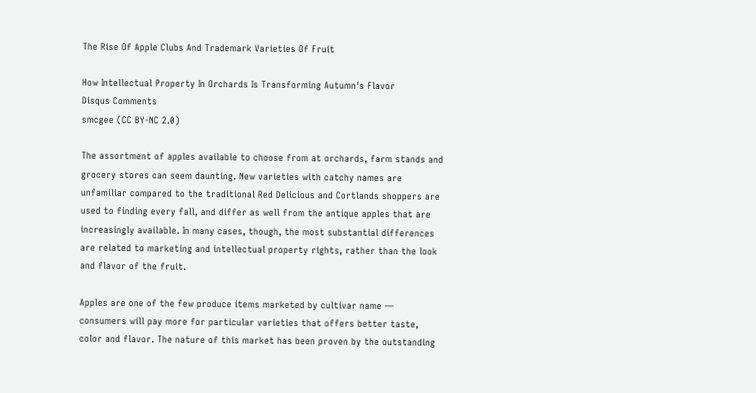The Rise Of Apple Clubs And Trademark Varieties Of Fruit

How Intellectual Property In Orchards Is Transforming Autumn's Flavor
Disqus Comments
smcgee (CC BY-NC 2.0)

The assortment of apples available to choose from at orchards, farm stands and grocery stores can seem daunting. New varieties with catchy names are unfamiliar compared to the traditional Red Delicious and Cortlands shoppers are used to finding every fall, and differ as well from the antique apples that are increasingly available. In many cases, though, the most substantial differences are related to marketing and intellectual property rights, rather than the look and flavor of the fruit.

Apples are one of the few produce items marketed by cultivar name — consumers will pay more for particular varieties that offers better taste, color and flavor. The nature of this market has been proven by the outstanding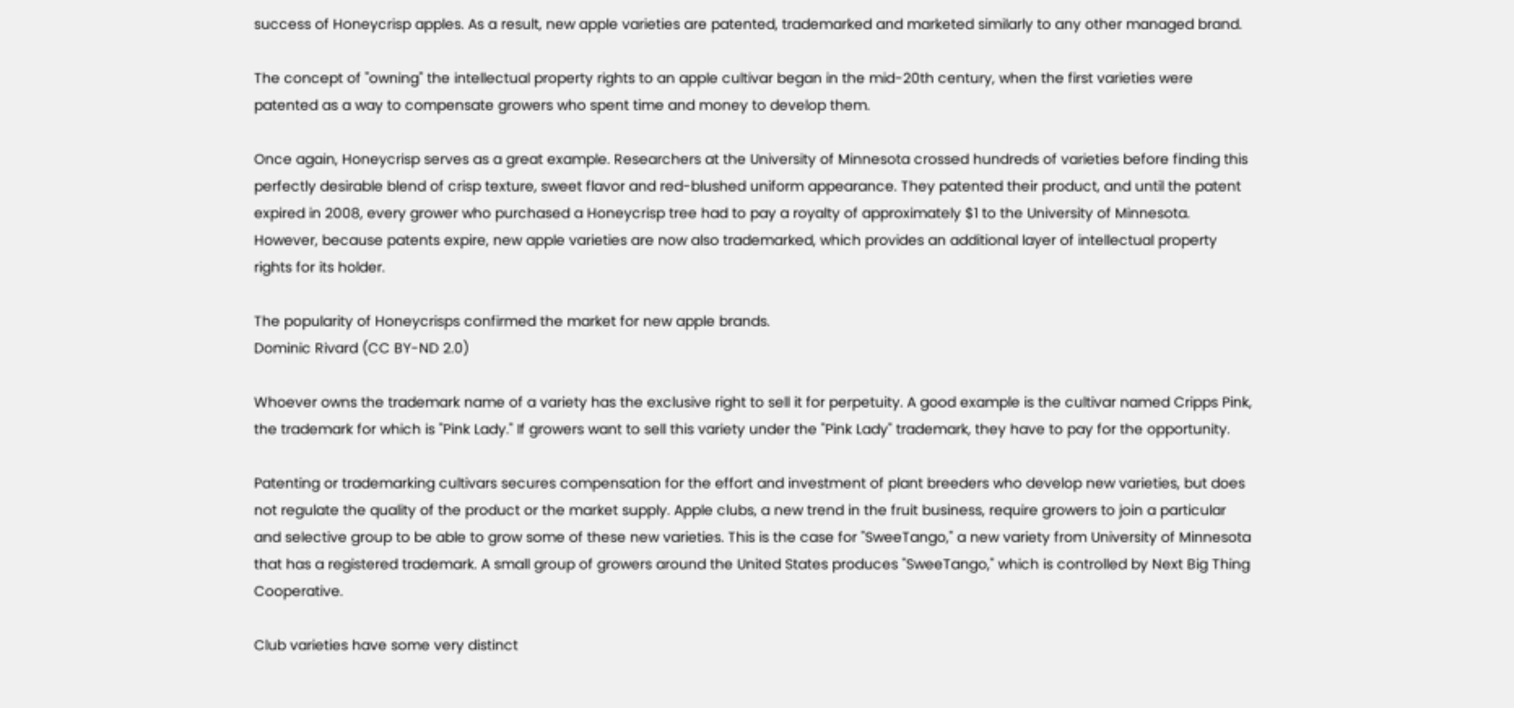success of Honeycrisp apples. As a result, new apple varieties are patented, trademarked and marketed similarly to any other managed brand.

The concept of "owning" the intellectual property rights to an apple cultivar began in the mid-20th century, when the first varieties were patented as a way to compensate growers who spent time and money to develop them.

Once again, Honeycrisp serves as a great example. Researchers at the University of Minnesota crossed hundreds of varieties before finding this perfectly desirable blend of crisp texture, sweet flavor and red-blushed uniform appearance. They patented their product, and until the patent expired in 2008, every grower who purchased a Honeycrisp tree had to pay a royalty of approximately $1 to the University of Minnesota. However, because patents expire, new apple varieties are now also trademarked, which provides an additional layer of intellectual property rights for its holder.

The popularity of Honeycrisps confirmed the market for new apple brands.
Dominic Rivard (CC BY-ND 2.0)

Whoever owns the trademark name of a variety has the exclusive right to sell it for perpetuity. A good example is the cultivar named Cripps Pink, the trademark for which is "Pink Lady." If growers want to sell this variety under the "Pink Lady" trademark, they have to pay for the opportunity.

Patenting or trademarking cultivars secures compensation for the effort and investment of plant breeders who develop new varieties, but does not regulate the quality of the product or the market supply. Apple clubs, a new trend in the fruit business, require growers to join a particular and selective group to be able to grow some of these new varieties. This is the case for "SweeTango," a new variety from University of Minnesota that has a registered trademark. A small group of growers around the United States produces "SweeTango," which is controlled by Next Big Thing Cooperative.

Club varieties have some very distinct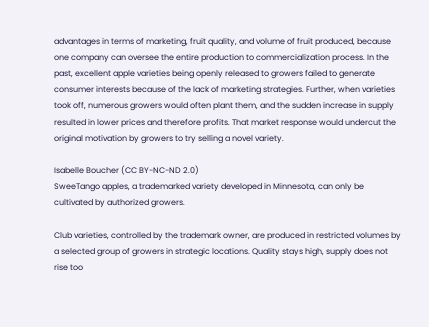advantages in terms of marketing, fruit quality, and volume of fruit produced, because one company can oversee the entire production to commercialization process. In the past, excellent apple varieties being openly released to growers failed to generate consumer interests because of the lack of marketing strategies. Further, when varieties took off, numerous growers would often plant them, and the sudden increase in supply resulted in lower prices and therefore profits. That market response would undercut the original motivation by growers to try selling a novel variety.

Isabelle Boucher (CC BY-NC-ND 2.0)
SweeTango apples, a trademarked variety developed in Minnesota, can only be cultivated by authorized growers.

Club varieties, controlled by the trademark owner, are produced in restricted volumes by a selected group of growers in strategic locations. Quality stays high, supply does not rise too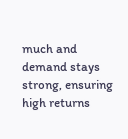much and demand stays strong, ensuring high returns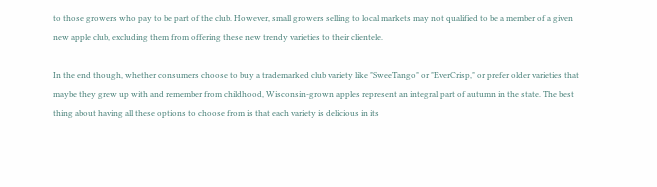to those growers who pay to be part of the club. However, small growers selling to local markets may not qualified to be a member of a given new apple club, excluding them from offering these new trendy varieties to their clientele.

In the end though, whether consumers choose to buy a trademarked club variety like "SweeTango" or "EverCrisp," or prefer older varieties that maybe they grew up with and remember from childhood, Wisconsin-grown apples represent an integral part of autumn in the state. The best thing about having all these options to choose from is that each variety is delicious in its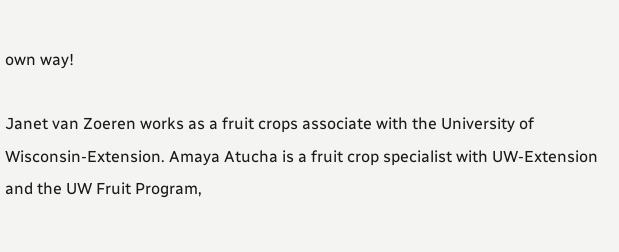own way!

Janet van Zoeren works as a fruit crops associate with the University of Wisconsin-Extension. Amaya Atucha is a fruit crop specialist with UW-Extension and the UW Fruit Program,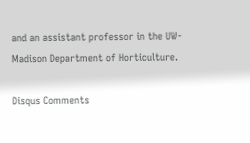and an assistant professor in the UW-Madison Department of Horticulture.

Disqus Comments